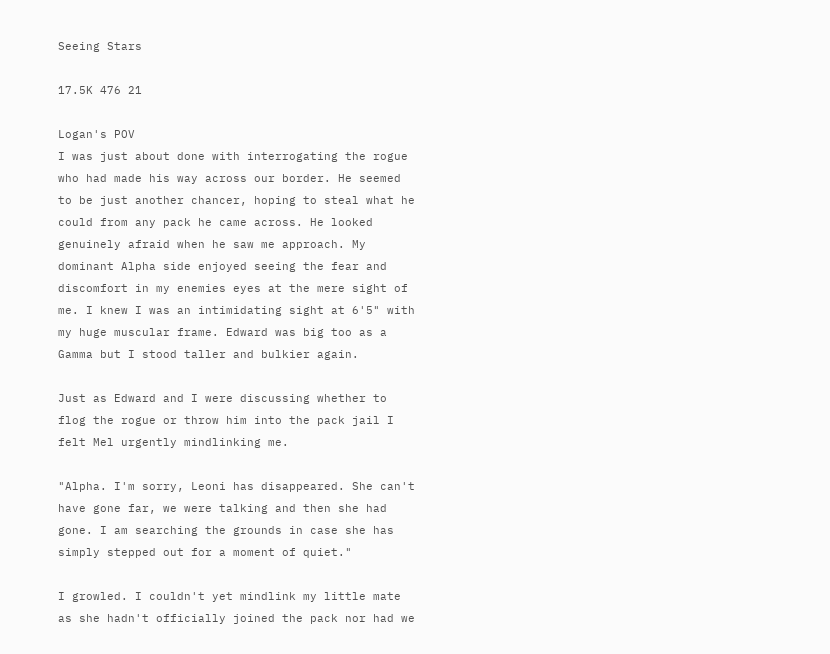Seeing Stars

17.5K 476 21

Logan's POV
I was just about done with interrogating the rogue who had made his way across our border. He seemed to be just another chancer, hoping to steal what he could from any pack he came across. He looked genuinely afraid when he saw me approach. My dominant Alpha side enjoyed seeing the fear and discomfort in my enemies eyes at the mere sight of me. I knew I was an intimidating sight at 6'5" with my huge muscular frame. Edward was big too as a Gamma but I stood taller and bulkier again.

Just as Edward and I were discussing whether to flog the rogue or throw him into the pack jail I felt Mel urgently mindlinking me.

"Alpha. I'm sorry, Leoni has disappeared. She can't have gone far, we were talking and then she had gone. I am searching the grounds in case she has simply stepped out for a moment of quiet."

I growled. I couldn't yet mindlink my little mate as she hadn't officially joined the pack nor had we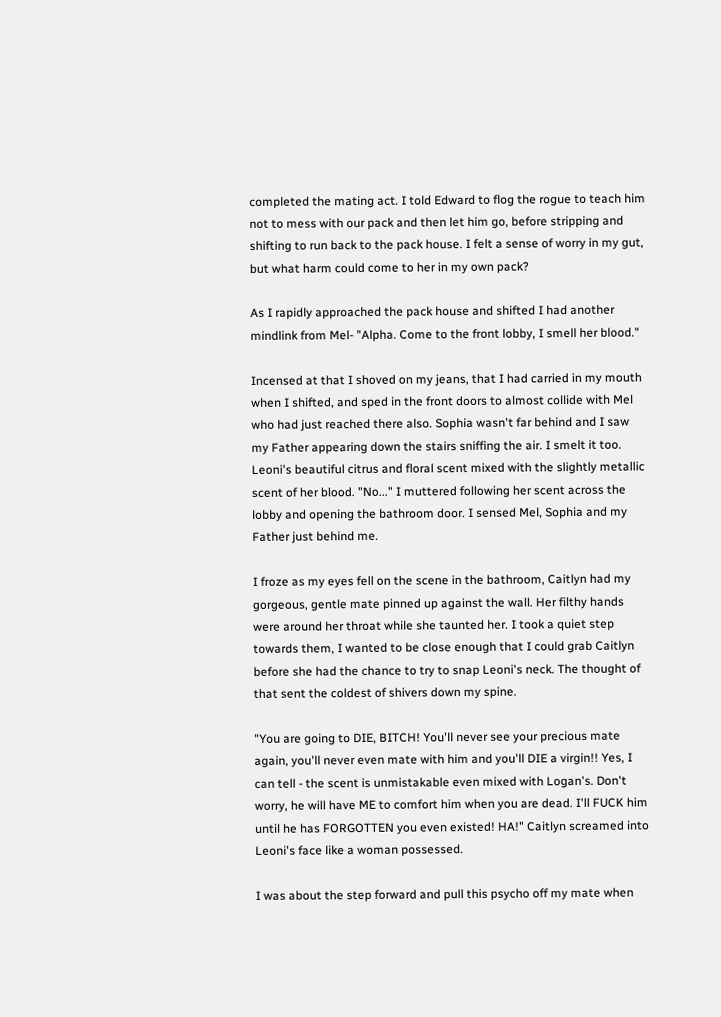completed the mating act. I told Edward to flog the rogue to teach him not to mess with our pack and then let him go, before stripping and shifting to run back to the pack house. I felt a sense of worry in my gut, but what harm could come to her in my own pack?

As I rapidly approached the pack house and shifted I had another mindlink from Mel- "Alpha. Come to the front lobby, I smell her blood."

Incensed at that I shoved on my jeans, that I had carried in my mouth when I shifted, and sped in the front doors to almost collide with Mel who had just reached there also. Sophia wasn't far behind and I saw my Father appearing down the stairs sniffing the air. I smelt it too. Leoni's beautiful citrus and floral scent mixed with the slightly metallic scent of her blood. "No..." I muttered following her scent across the lobby and opening the bathroom door. I sensed Mel, Sophia and my Father just behind me.

I froze as my eyes fell on the scene in the bathroom, Caitlyn had my gorgeous, gentle mate pinned up against the wall. Her filthy hands were around her throat while she taunted her. I took a quiet step towards them, I wanted to be close enough that I could grab Caitlyn before she had the chance to try to snap Leoni's neck. The thought of that sent the coldest of shivers down my spine.

"You are going to DIE, BITCH! You'll never see your precious mate again, you'll never even mate with him and you'll DIE a virgin!! Yes, I can tell - the scent is unmistakable even mixed with Logan's. Don't worry, he will have ME to comfort him when you are dead. I'll FUCK him until he has FORGOTTEN you even existed! HA!" Caitlyn screamed into Leoni's face like a woman possessed.

I was about the step forward and pull this psycho off my mate when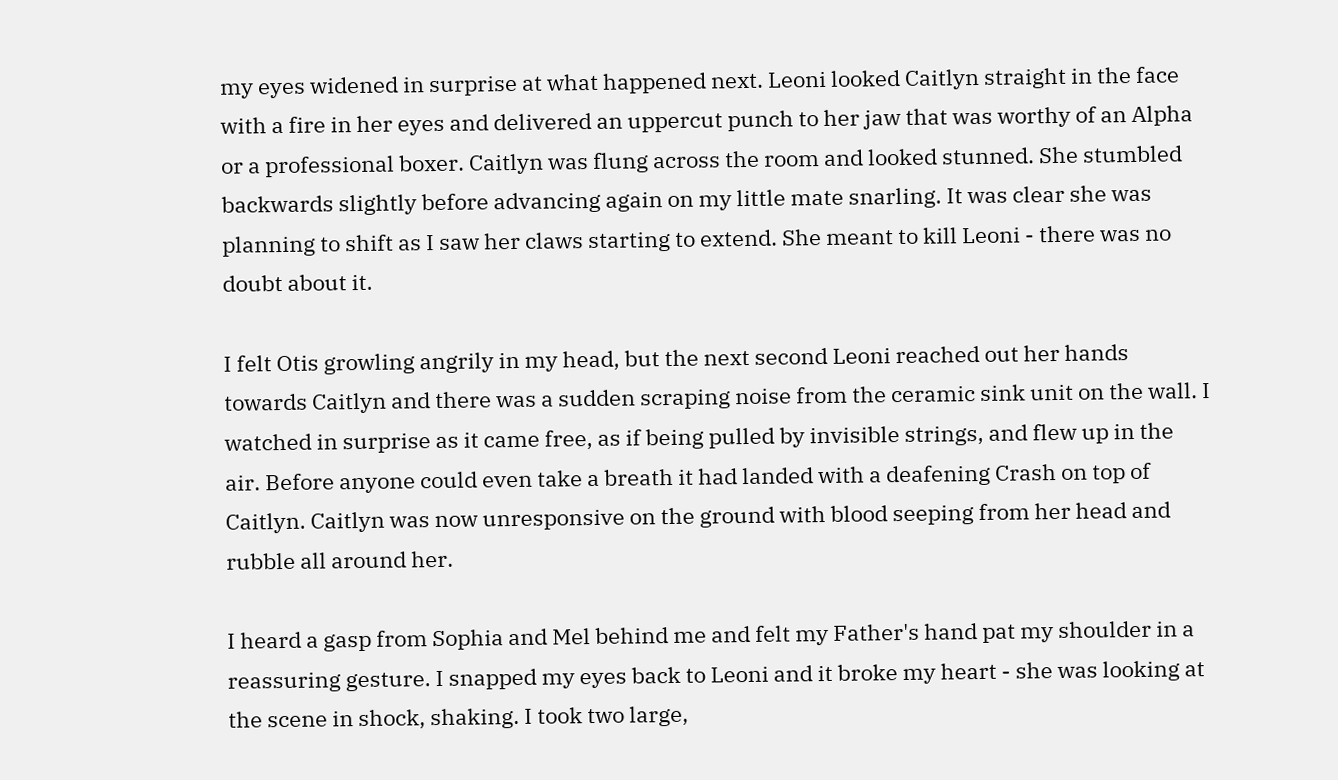my eyes widened in surprise at what happened next. Leoni looked Caitlyn straight in the face with a fire in her eyes and delivered an uppercut punch to her jaw that was worthy of an Alpha or a professional boxer. Caitlyn was flung across the room and looked stunned. She stumbled backwards slightly before advancing again on my little mate snarling. It was clear she was planning to shift as I saw her claws starting to extend. She meant to kill Leoni - there was no doubt about it.

I felt Otis growling angrily in my head, but the next second Leoni reached out her hands towards Caitlyn and there was a sudden scraping noise from the ceramic sink unit on the wall. I watched in surprise as it came free, as if being pulled by invisible strings, and flew up in the air. Before anyone could even take a breath it had landed with a deafening Crash on top of Caitlyn. Caitlyn was now unresponsive on the ground with blood seeping from her head and rubble all around her.

I heard a gasp from Sophia and Mel behind me and felt my Father's hand pat my shoulder in a reassuring gesture. I snapped my eyes back to Leoni and it broke my heart - she was looking at the scene in shock, shaking. I took two large,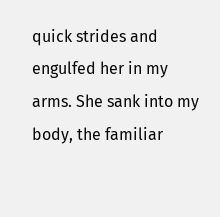quick strides and engulfed her in my arms. She sank into my body, the familiar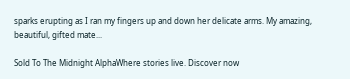sparks erupting as I ran my fingers up and down her delicate arms. My amazing, beautiful, gifted mate...

Sold To The Midnight AlphaWhere stories live. Discover now